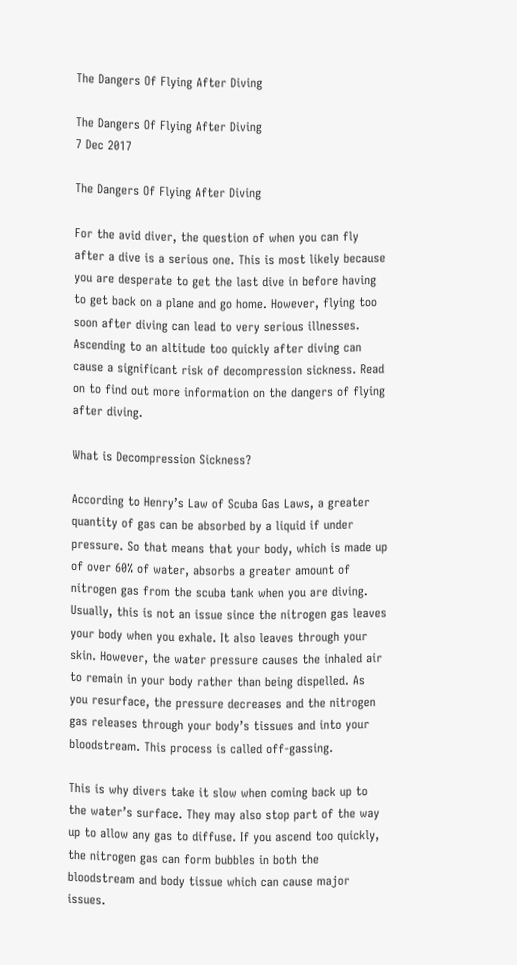The Dangers Of Flying After Diving

The Dangers Of Flying After Diving
7 Dec 2017

The Dangers Of Flying After Diving

For the avid diver, the question of when you can fly after a dive is a serious one. This is most likely because you are desperate to get the last dive in before having to get back on a plane and go home. However, flying too soon after diving can lead to very serious illnesses. Ascending to an altitude too quickly after diving can cause a significant risk of decompression sickness. Read on to find out more information on the dangers of flying after diving.

What is Decompression Sickness?

According to Henry’s Law of Scuba Gas Laws, a greater quantity of gas can be absorbed by a liquid if under pressure. So that means that your body, which is made up of over 60% of water, absorbs a greater amount of nitrogen gas from the scuba tank when you are diving. Usually, this is not an issue since the nitrogen gas leaves your body when you exhale. It also leaves through your skin. However, the water pressure causes the inhaled air to remain in your body rather than being dispelled. As you resurface, the pressure decreases and the nitrogen gas releases through your body’s tissues and into your bloodstream. This process is called off-gassing.

This is why divers take it slow when coming back up to the water’s surface. They may also stop part of the way up to allow any gas to diffuse. If you ascend too quickly, the nitrogen gas can form bubbles in both the bloodstream and body tissue which can cause major issues.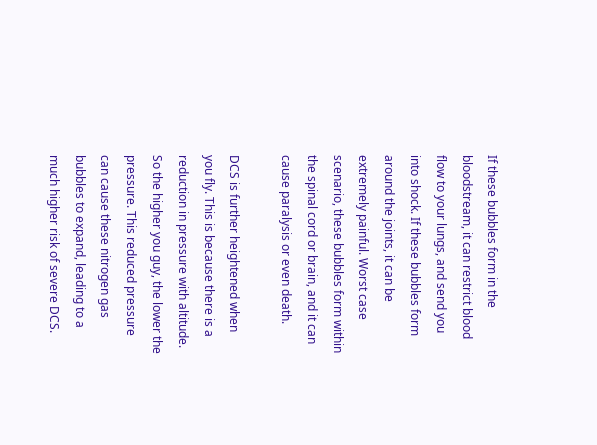If these bubbles form in the bloodstream, it can restrict blood flow to your lungs, and send you into shock. If these bubbles form around the joints, it can be extremely painful. Worst case scenario, these bubbles form within the spinal cord or brain, and it can cause paralysis or even death.

DCS is further heightened when you fly. This is because there is a reduction in pressure with altitude. So the higher you guy, the lower the pressure. This reduced pressure can cause these nitrogen gas bubbles to expand, leading to a much higher risk of severe DCS.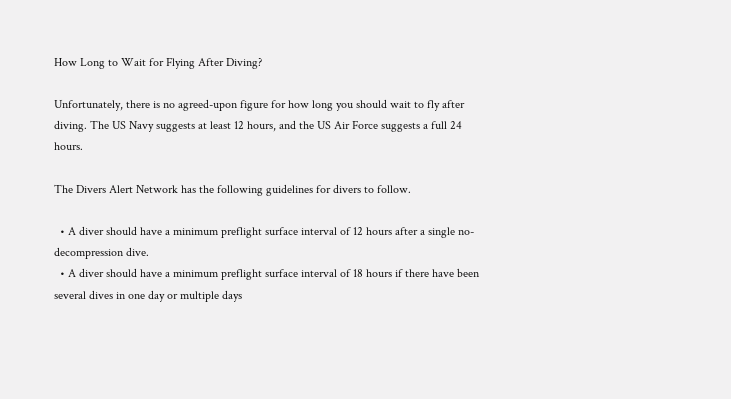How Long to Wait for Flying After Diving?

Unfortunately, there is no agreed-upon figure for how long you should wait to fly after diving. The US Navy suggests at least 12 hours, and the US Air Force suggests a full 24 hours.

The Divers Alert Network has the following guidelines for divers to follow.

  • A diver should have a minimum preflight surface interval of 12 hours after a single no-decompression dive.
  • A diver should have a minimum preflight surface interval of 18 hours if there have been several dives in one day or multiple days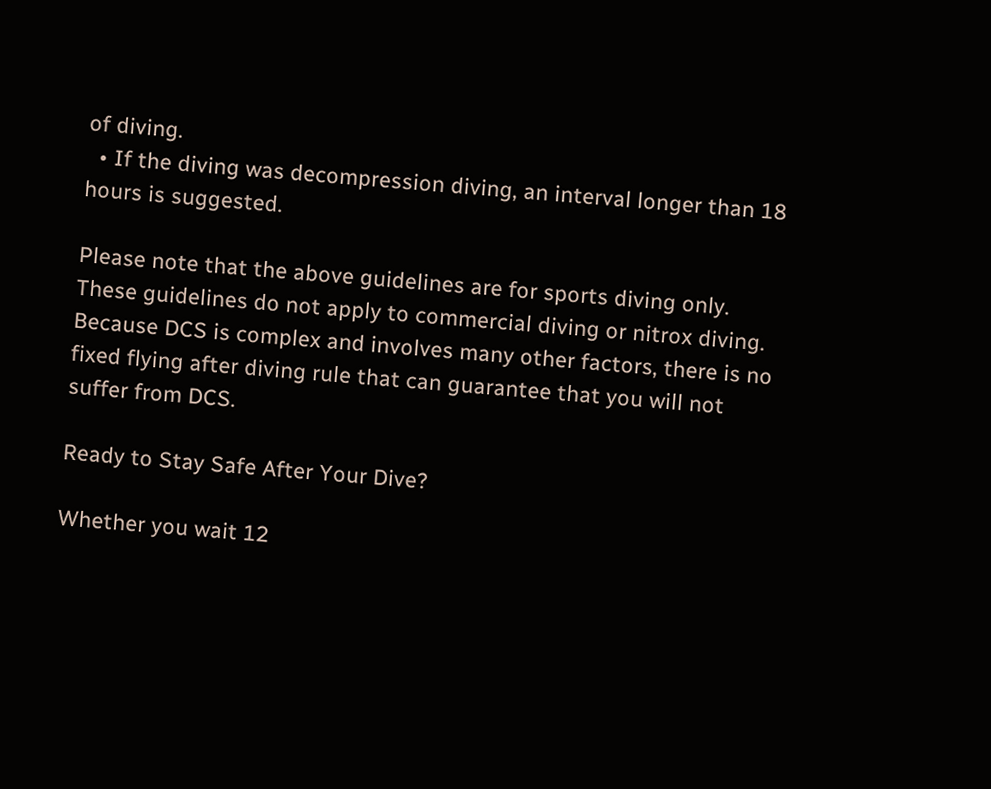of diving.
  • If the diving was decompression diving, an interval longer than 18 hours is suggested.

Please note that the above guidelines are for sports diving only. These guidelines do not apply to commercial diving or nitrox diving. Because DCS is complex and involves many other factors, there is no fixed flying after diving rule that can guarantee that you will not suffer from DCS.

Ready to Stay Safe After Your Dive?

Whether you wait 12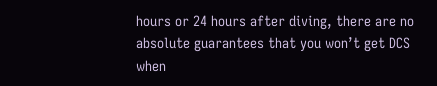hours or 24 hours after diving, there are no absolute guarantees that you won’t get DCS when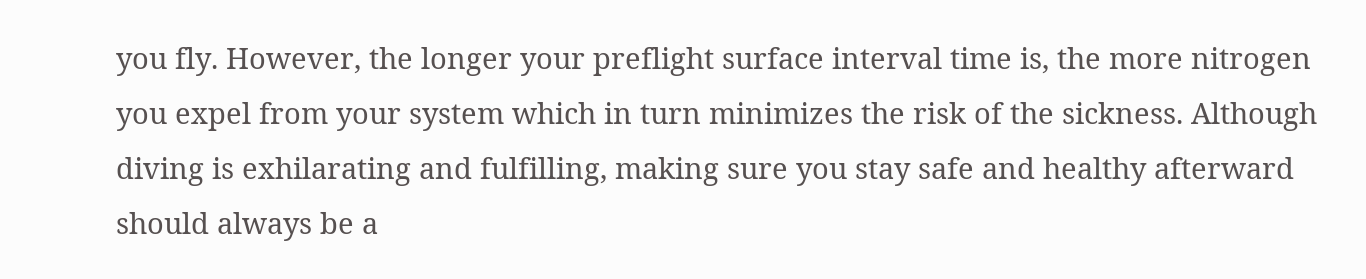you fly. However, the longer your preflight surface interval time is, the more nitrogen you expel from your system which in turn minimizes the risk of the sickness. Although diving is exhilarating and fulfilling, making sure you stay safe and healthy afterward should always be a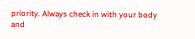priority. Always check in with your body and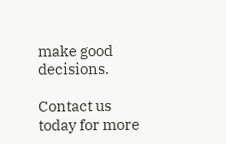make good decisions.

Contact us today for more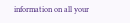information on all your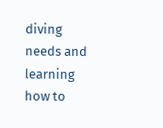diving needs and learning how to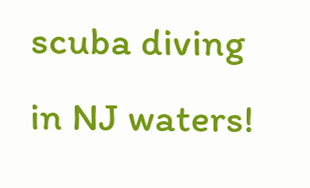scuba diving in NJ waters!